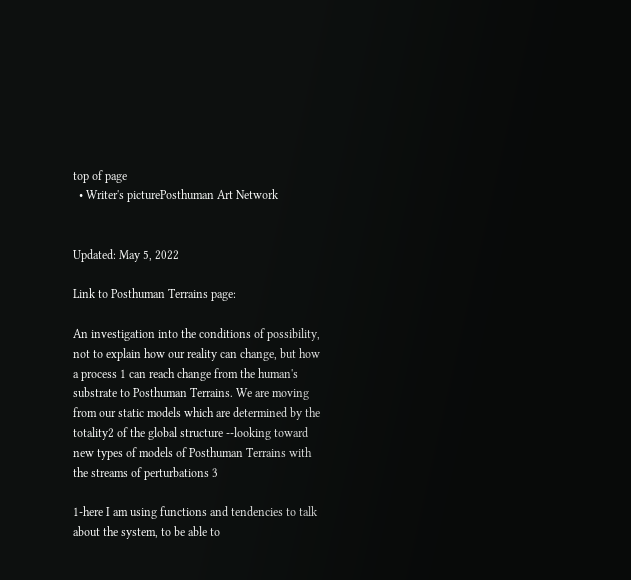top of page
  • Writer's picturePosthuman Art Network


Updated: May 5, 2022

Link to Posthuman Terrains page:

An investigation into the conditions of possibility, not to explain how our reality can change, but how a process 1 can reach change from the human's substrate to Posthuman Terrains. We are moving from our static models which are determined by the totality2 of the global structure --looking toward new types of models of Posthuman Terrains with the streams of perturbations 3

1-here I am using functions and tendencies to talk about the system, to be able to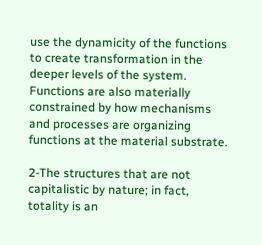use the dynamicity of the functions to create transformation in the deeper levels of the system. Functions are also materially constrained by how mechanisms and processes are organizing functions at the material substrate.

2-The structures that are not capitalistic by nature; in fact, totality is an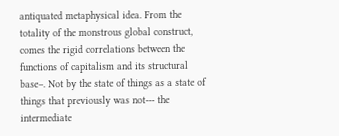antiquated metaphysical idea. From the totality of the monstrous global construct, comes the rigid correlations between the functions of capitalism and its structural base–. Not by the state of things as a state of things that previously was not--- the intermediate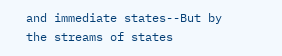and immediate states--But by the streams of states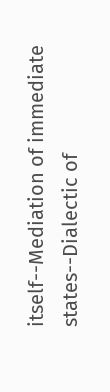itself--Mediation of immediate states--Dialectic of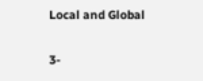Local and Global

3-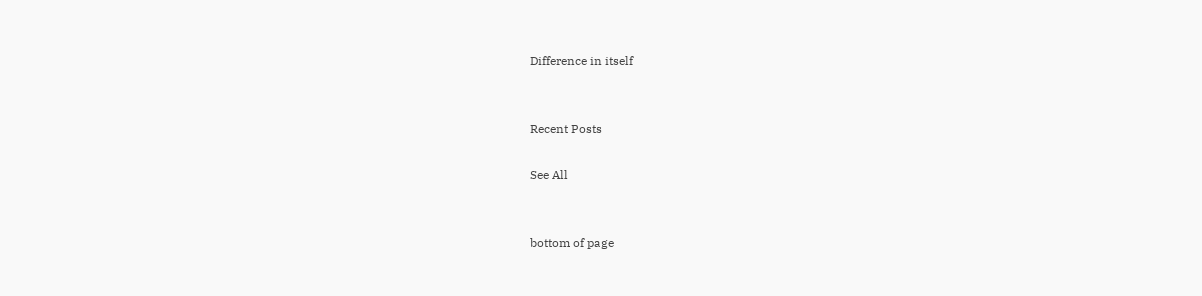Difference in itself


Recent Posts

See All


bottom of page